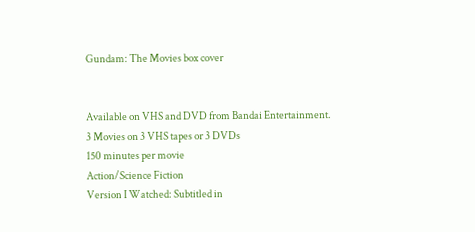Gundam: The Movies box cover


Available on VHS and DVD from Bandai Entertainment.
3 Movies on 3 VHS tapes or 3 DVDs
150 minutes per movie
Action/Science Fiction
Version I Watched: Subtitled in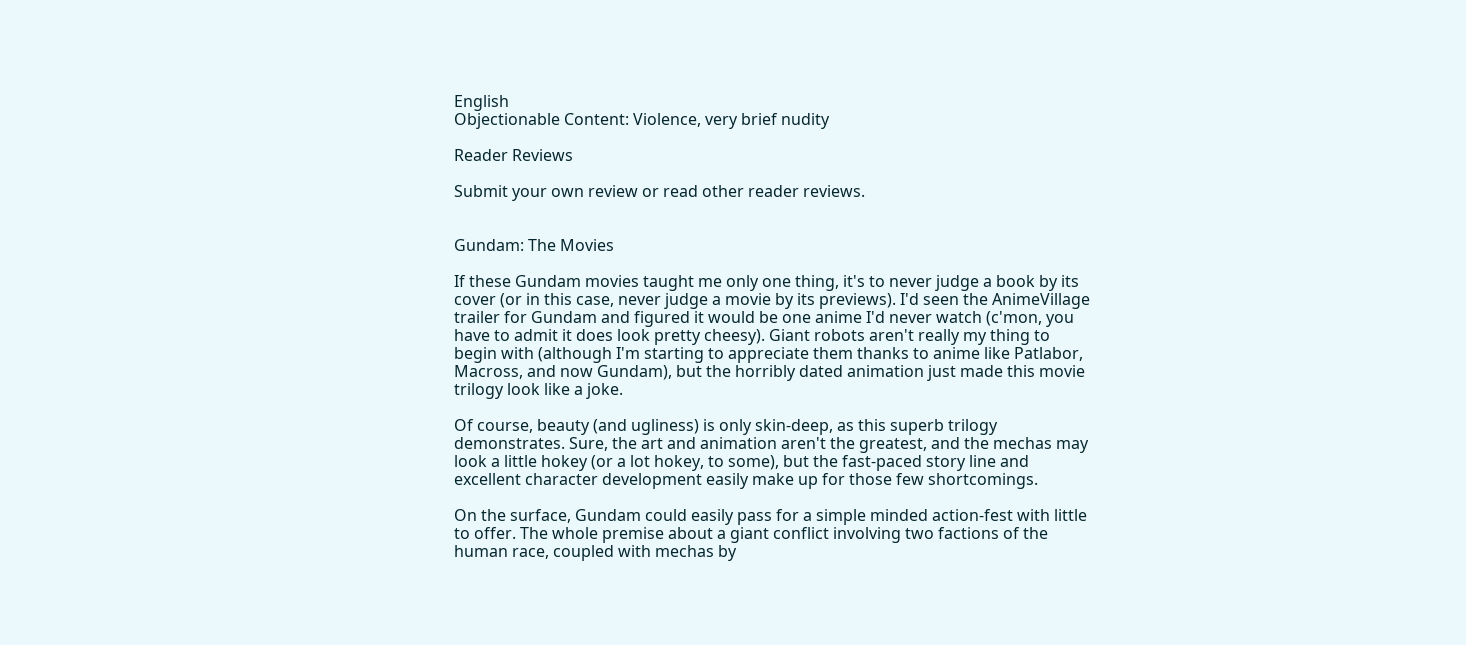English
Objectionable Content: Violence, very brief nudity

Reader Reviews

Submit your own review or read other reader reviews.


Gundam: The Movies

If these Gundam movies taught me only one thing, it's to never judge a book by its cover (or in this case, never judge a movie by its previews). I'd seen the AnimeVillage trailer for Gundam and figured it would be one anime I'd never watch (c'mon, you have to admit it does look pretty cheesy). Giant robots aren't really my thing to begin with (although I'm starting to appreciate them thanks to anime like Patlabor, Macross, and now Gundam), but the horribly dated animation just made this movie trilogy look like a joke.

Of course, beauty (and ugliness) is only skin-deep, as this superb trilogy demonstrates. Sure, the art and animation aren't the greatest, and the mechas may look a little hokey (or a lot hokey, to some), but the fast-paced story line and excellent character development easily make up for those few shortcomings.

On the surface, Gundam could easily pass for a simple minded action-fest with little to offer. The whole premise about a giant conflict involving two factions of the human race, coupled with mechas by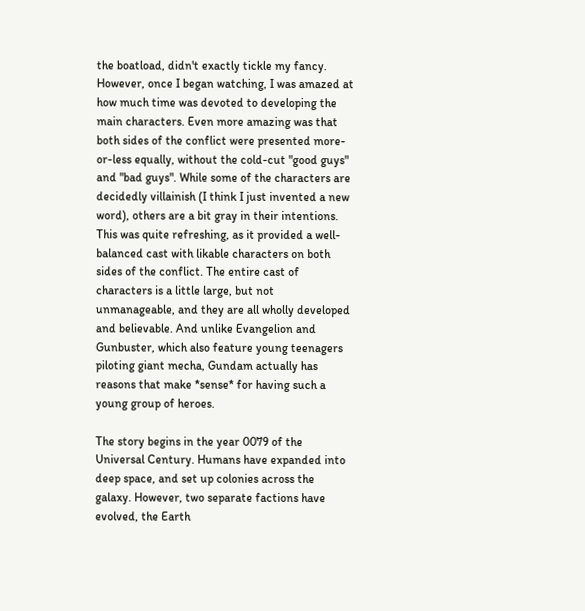the boatload, didn't exactly tickle my fancy. However, once I began watching, I was amazed at how much time was devoted to developing the main characters. Even more amazing was that both sides of the conflict were presented more-or-less equally, without the cold-cut "good guys" and "bad guys". While some of the characters are decidedly villainish (I think I just invented a new word), others are a bit gray in their intentions. This was quite refreshing, as it provided a well-balanced cast with likable characters on both sides of the conflict. The entire cast of characters is a little large, but not unmanageable, and they are all wholly developed and believable. And unlike Evangelion and Gunbuster, which also feature young teenagers piloting giant mecha, Gundam actually has reasons that make *sense* for having such a young group of heroes.

The story begins in the year 0079 of the Universal Century. Humans have expanded into deep space, and set up colonies across the galaxy. However, two separate factions have evolved, the Earth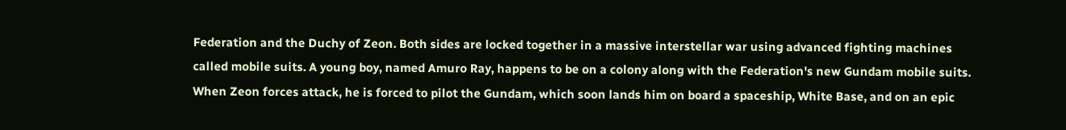Federation and the Duchy of Zeon. Both sides are locked together in a massive interstellar war using advanced fighting machines called mobile suits. A young boy, named Amuro Ray, happens to be on a colony along with the Federation's new Gundam mobile suits. When Zeon forces attack, he is forced to pilot the Gundam, which soon lands him on board a spaceship, White Base, and on an epic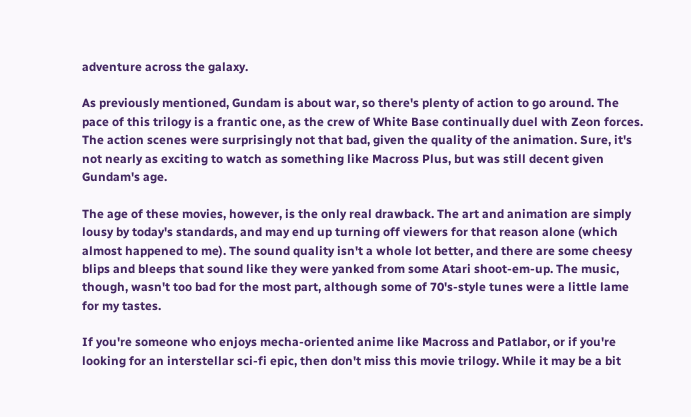adventure across the galaxy.

As previously mentioned, Gundam is about war, so there's plenty of action to go around. The pace of this trilogy is a frantic one, as the crew of White Base continually duel with Zeon forces. The action scenes were surprisingly not that bad, given the quality of the animation. Sure, it's not nearly as exciting to watch as something like Macross Plus, but was still decent given Gundam's age.

The age of these movies, however, is the only real drawback. The art and animation are simply lousy by today's standards, and may end up turning off viewers for that reason alone (which almost happened to me). The sound quality isn't a whole lot better, and there are some cheesy blips and bleeps that sound like they were yanked from some Atari shoot-em-up. The music, though, wasn't too bad for the most part, although some of 70's-style tunes were a little lame for my tastes.

If you're someone who enjoys mecha-oriented anime like Macross and Patlabor, or if you're looking for an interstellar sci-fi epic, then don't miss this movie trilogy. While it may be a bit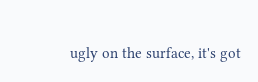ugly on the surface, it's got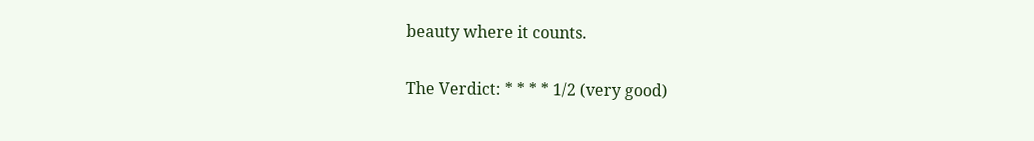beauty where it counts.

The Verdict: * * * * 1/2 (very good)